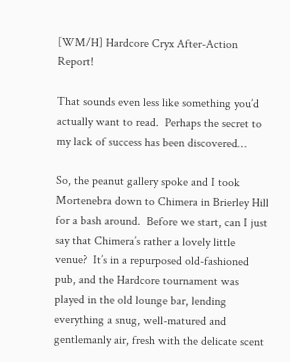[WM/H] Hardcore Cryx After-Action Report!

That sounds even less like something you’d actually want to read.  Perhaps the secret to my lack of success has been discovered…

So, the peanut gallery spoke and I took Mortenebra down to Chimera in Brierley Hill for a bash around.  Before we start, can I just say that Chimera’s rather a lovely little venue?  It’s in a repurposed old-fashioned pub, and the Hardcore tournament was played in the old lounge bar, lending everything a snug, well-matured and gentlemanly air, fresh with the delicate scent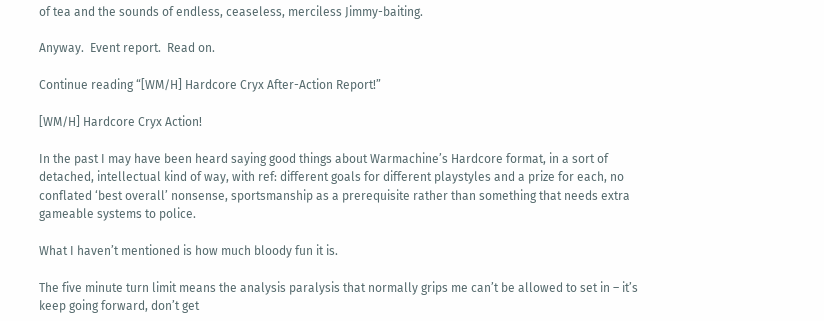of tea and the sounds of endless, ceaseless, merciless Jimmy-baiting.

Anyway.  Event report.  Read on.

Continue reading “[WM/H] Hardcore Cryx After-Action Report!”

[WM/H] Hardcore Cryx Action!

In the past I may have been heard saying good things about Warmachine’s Hardcore format, in a sort of detached, intellectual kind of way, with ref: different goals for different playstyles and a prize for each, no conflated ‘best overall’ nonsense, sportsmanship as a prerequisite rather than something that needs extra gameable systems to police.

What I haven’t mentioned is how much bloody fun it is.

The five minute turn limit means the analysis paralysis that normally grips me can’t be allowed to set in – it’s keep going forward, don’t get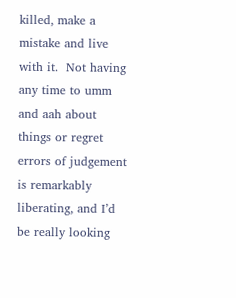killed, make a mistake and live with it.  Not having any time to umm and aah about things or regret errors of judgement is remarkably liberating, and I’d be really looking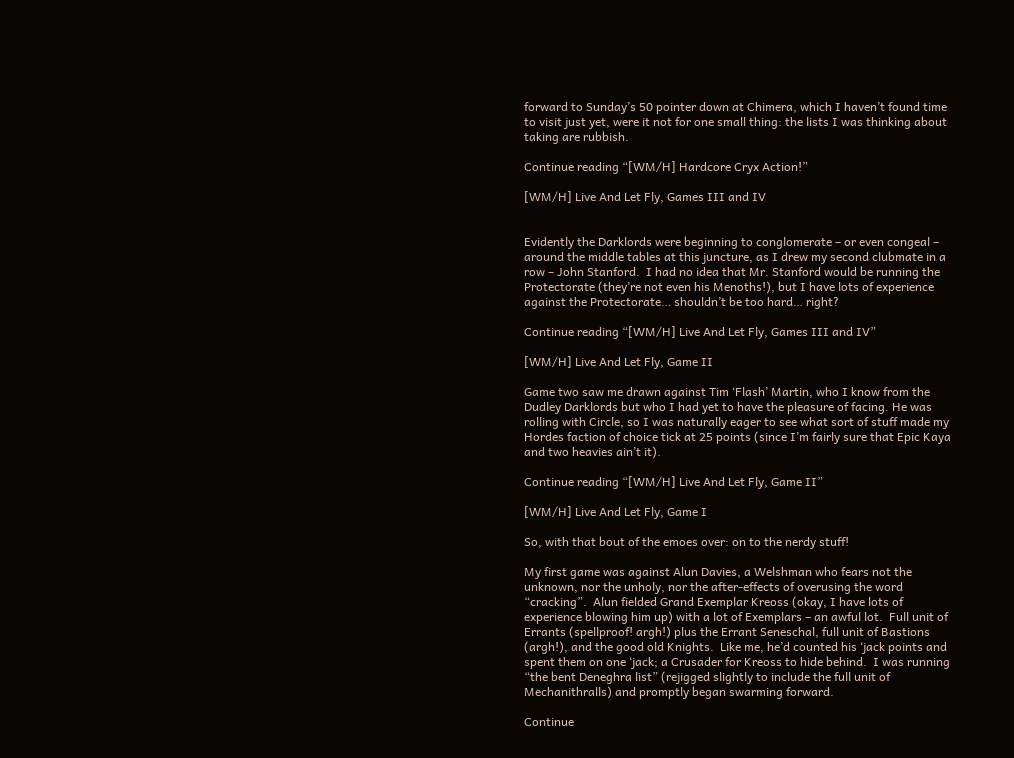forward to Sunday’s 50 pointer down at Chimera, which I haven’t found time to visit just yet, were it not for one small thing: the lists I was thinking about taking are rubbish.

Continue reading “[WM/H] Hardcore Cryx Action!”

[WM/H] Live And Let Fly, Games III and IV


Evidently the Darklords were beginning to conglomerate – or even congeal – around the middle tables at this juncture, as I drew my second clubmate in a row – John Stanford.  I had no idea that Mr. Stanford would be running the Protectorate (they’re not even his Menoths!), but I have lots of experience against the Protectorate… shouldn’t be too hard… right?

Continue reading “[WM/H] Live And Let Fly, Games III and IV”

[WM/H] Live And Let Fly, Game II

Game two saw me drawn against Tim ‘Flash’ Martin, who I know from the Dudley Darklords but who I had yet to have the pleasure of facing. He was rolling with Circle, so I was naturally eager to see what sort of stuff made my Hordes faction of choice tick at 25 points (since I’m fairly sure that Epic Kaya and two heavies ain’t it).

Continue reading “[WM/H] Live And Let Fly, Game II”

[WM/H] Live And Let Fly, Game I

So, with that bout of the emoes over: on to the nerdy stuff!

My first game was against Alun Davies, a Welshman who fears not the unknown, nor the unholy, nor the after-effects of overusing the word “cracking”.  Alun fielded Grand Exemplar Kreoss (okay, I have lots of experience blowing him up) with a lot of Exemplars – an awful lot.  Full unit of Errants (spellproof! argh!) plus the Errant Seneschal, full unit of Bastions (argh!), and the good old Knights.  Like me, he’d counted his ‘jack points and spent them on one ‘jack; a Crusader for Kreoss to hide behind.  I was running “the bent Deneghra list” (rejigged slightly to include the full unit of Mechanithralls) and promptly began swarming forward.

Continue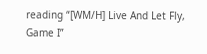reading “[WM/H] Live And Let Fly, Game I”